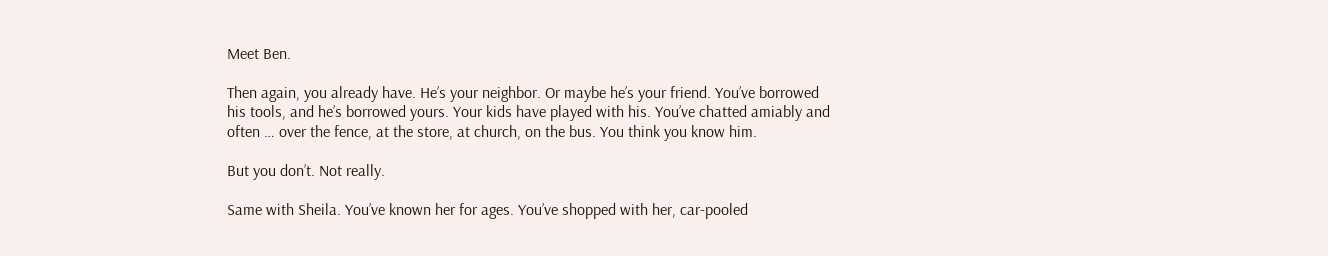Meet Ben.

Then again, you already have. He’s your neighbor. Or maybe he’s your friend. You’ve borrowed his tools, and he’s borrowed yours. Your kids have played with his. You’ve chatted amiably and often … over the fence, at the store, at church, on the bus. You think you know him.

But you don’t. Not really.

Same with Sheila. You’ve known her for ages. You’ve shopped with her, car-pooled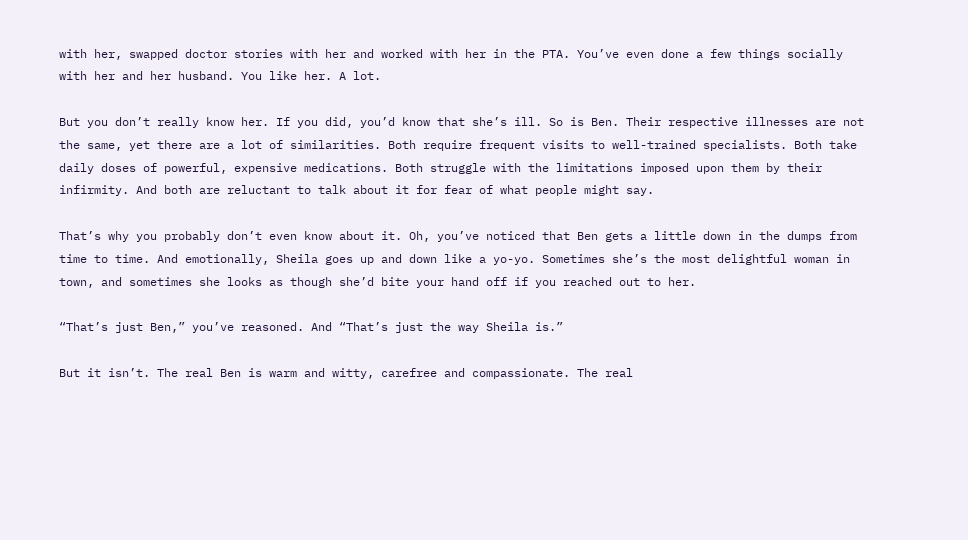with her, swapped doctor stories with her and worked with her in the PTA. You’ve even done a few things socially with her and her husband. You like her. A lot.

But you don’t really know her. If you did, you’d know that she’s ill. So is Ben. Their respective illnesses are not the same, yet there are a lot of similarities. Both require frequent visits to well-trained specialists. Both take daily doses of powerful, expensive medications. Both struggle with the limitations imposed upon them by their infirmity. And both are reluctant to talk about it for fear of what people might say.

That’s why you probably don’t even know about it. Oh, you’ve noticed that Ben gets a little down in the dumps from time to time. And emotionally, Sheila goes up and down like a yo-yo. Sometimes she’s the most delightful woman in town, and sometimes she looks as though she’d bite your hand off if you reached out to her.

“That’s just Ben,” you’ve reasoned. And “That’s just the way Sheila is.”

But it isn’t. The real Ben is warm and witty, carefree and compassionate. The real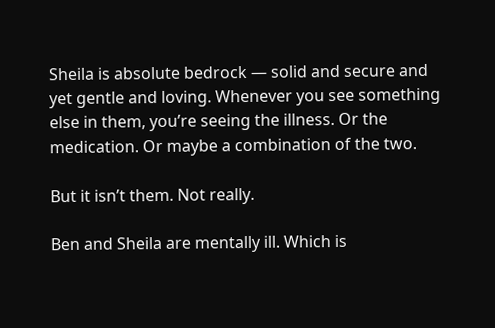Sheila is absolute bedrock — solid and secure and yet gentle and loving. Whenever you see something else in them, you’re seeing the illness. Or the medication. Or maybe a combination of the two.

But it isn’t them. Not really.

Ben and Sheila are mentally ill. Which is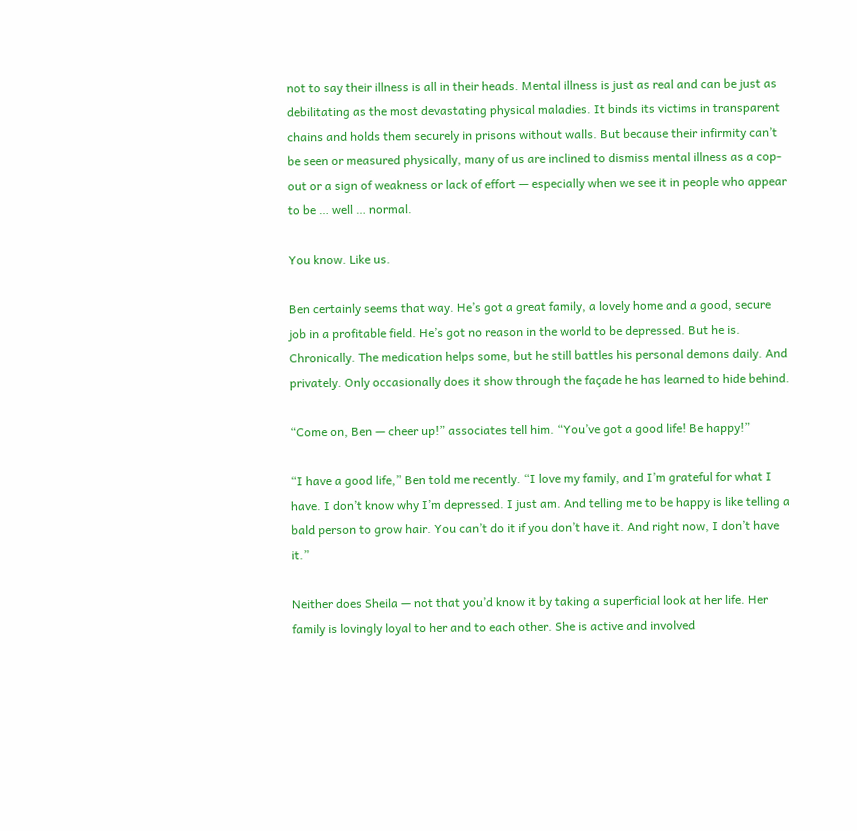not to say their illness is all in their heads. Mental illness is just as real and can be just as debilitating as the most devastating physical maladies. It binds its victims in transparent chains and holds them securely in prisons without walls. But because their infirmity can’t be seen or measured physically, many of us are inclined to dismiss mental illness as a cop-out or a sign of weakness or lack of effort — especially when we see it in people who appear to be … well … normal.

You know. Like us.

Ben certainly seems that way. He’s got a great family, a lovely home and a good, secure job in a profitable field. He’s got no reason in the world to be depressed. But he is. Chronically. The medication helps some, but he still battles his personal demons daily. And privately. Only occasionally does it show through the façade he has learned to hide behind.

“Come on, Ben — cheer up!” associates tell him. “You’ve got a good life! Be happy!”

“I have a good life,” Ben told me recently. “I love my family, and I’m grateful for what I have. I don’t know why I’m depressed. I just am. And telling me to be happy is like telling a bald person to grow hair. You can’t do it if you don’t have it. And right now, I don’t have it.”

Neither does Sheila — not that you’d know it by taking a superficial look at her life. Her family is lovingly loyal to her and to each other. She is active and involved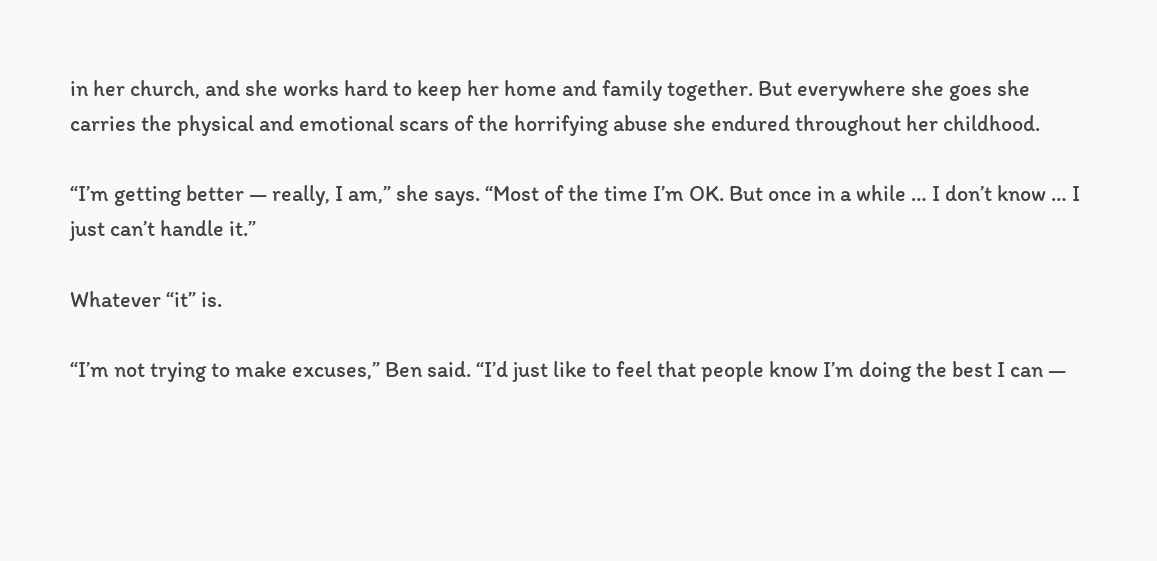in her church, and she works hard to keep her home and family together. But everywhere she goes she carries the physical and emotional scars of the horrifying abuse she endured throughout her childhood.

“I’m getting better — really, I am,” she says. “Most of the time I’m OK. But once in a while … I don’t know … I just can’t handle it.”

Whatever “it” is.

“I’m not trying to make excuses,” Ben said. “I’d just like to feel that people know I’m doing the best I can —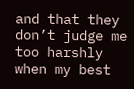and that they don’t judge me too harshly when my best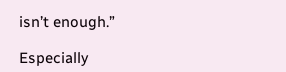isn’t enough.”

Especially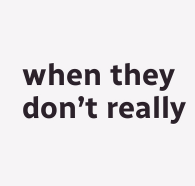when they don’t really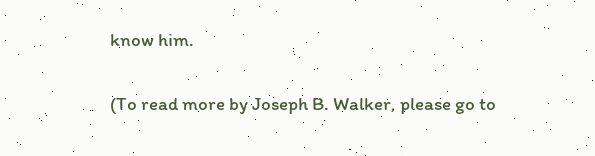know him.

(To read more by Joseph B. Walker, please go to